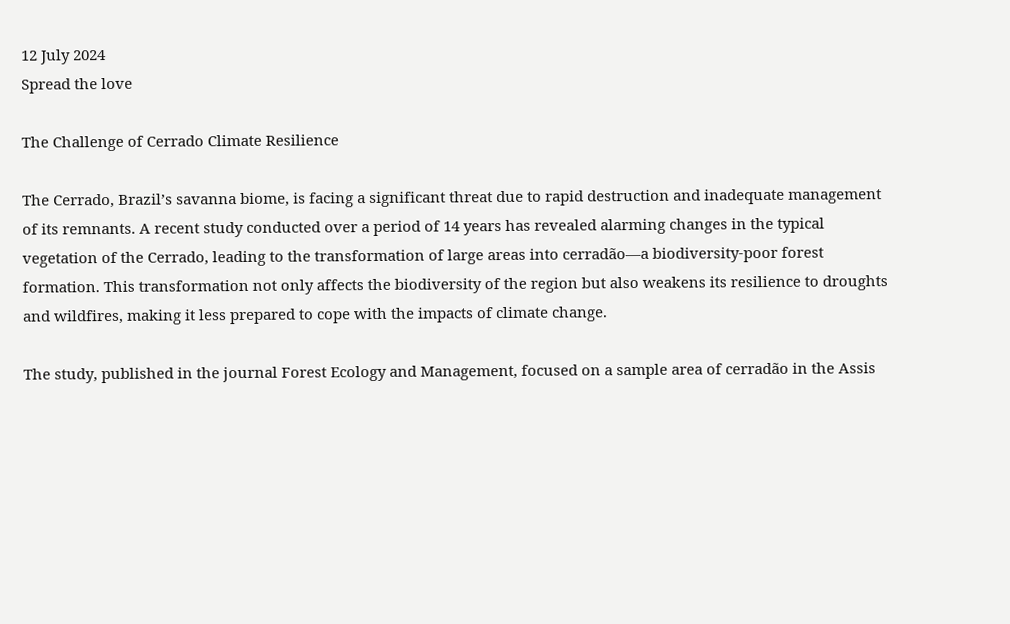12 July 2024
Spread the love

The Challenge of Cerrado Climate Resilience

The Cerrado, Brazil’s savanna biome, is facing a significant threat due to rapid destruction and inadequate management of its remnants. A recent study conducted over a period of 14 years has revealed alarming changes in the typical vegetation of the Cerrado, leading to the transformation of large areas into cerradão—a biodiversity-poor forest formation. This transformation not only affects the biodiversity of the region but also weakens its resilience to droughts and wildfires, making it less prepared to cope with the impacts of climate change.

The study, published in the journal Forest Ecology and Management, focused on a sample area of cerradão in the Assis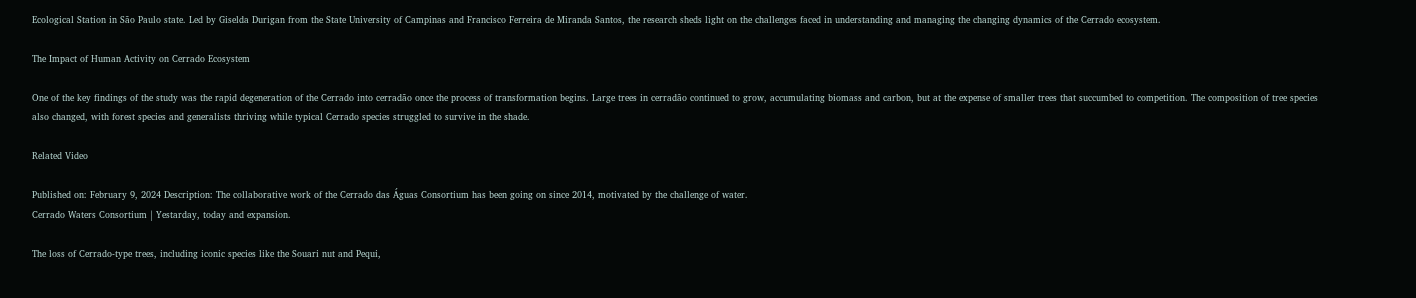Ecological Station in São Paulo state. Led by Giselda Durigan from the State University of Campinas and Francisco Ferreira de Miranda Santos, the research sheds light on the challenges faced in understanding and managing the changing dynamics of the Cerrado ecosystem.

The Impact of Human Activity on Cerrado Ecosystem

One of the key findings of the study was the rapid degeneration of the Cerrado into cerradão once the process of transformation begins. Large trees in cerradão continued to grow, accumulating biomass and carbon, but at the expense of smaller trees that succumbed to competition. The composition of tree species also changed, with forest species and generalists thriving while typical Cerrado species struggled to survive in the shade.

Related Video

Published on: February 9, 2024 Description: The collaborative work of the Cerrado das Águas Consortium has been going on since 2014, motivated by the challenge of water.
Cerrado Waters Consortium | Yestarday, today and expansion.

The loss of Cerrado-type trees, including iconic species like the Souari nut and Pequi,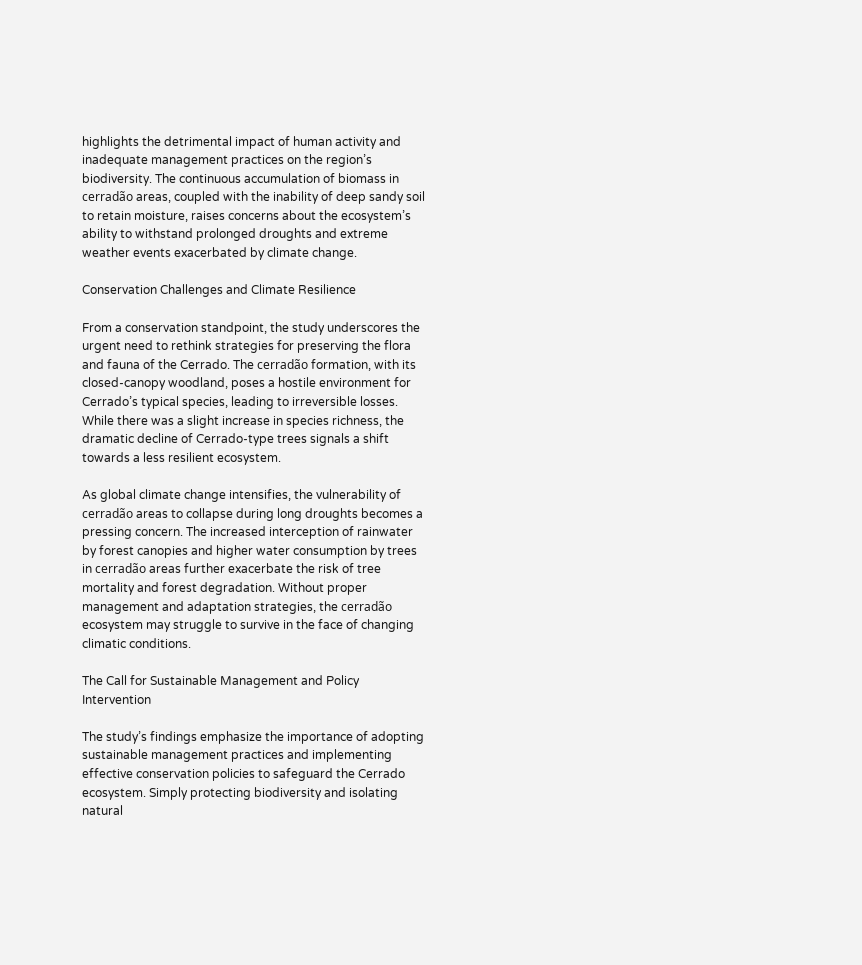highlights the detrimental impact of human activity and inadequate management practices on the region’s biodiversity. The continuous accumulation of biomass in cerradão areas, coupled with the inability of deep sandy soil to retain moisture, raises concerns about the ecosystem’s ability to withstand prolonged droughts and extreme weather events exacerbated by climate change.

Conservation Challenges and Climate Resilience

From a conservation standpoint, the study underscores the urgent need to rethink strategies for preserving the flora and fauna of the Cerrado. The cerradão formation, with its closed-canopy woodland, poses a hostile environment for Cerrado’s typical species, leading to irreversible losses. While there was a slight increase in species richness, the dramatic decline of Cerrado-type trees signals a shift towards a less resilient ecosystem.

As global climate change intensifies, the vulnerability of cerradão areas to collapse during long droughts becomes a pressing concern. The increased interception of rainwater by forest canopies and higher water consumption by trees in cerradão areas further exacerbate the risk of tree mortality and forest degradation. Without proper management and adaptation strategies, the cerradão ecosystem may struggle to survive in the face of changing climatic conditions.

The Call for Sustainable Management and Policy Intervention

The study’s findings emphasize the importance of adopting sustainable management practices and implementing effective conservation policies to safeguard the Cerrado ecosystem. Simply protecting biodiversity and isolating natural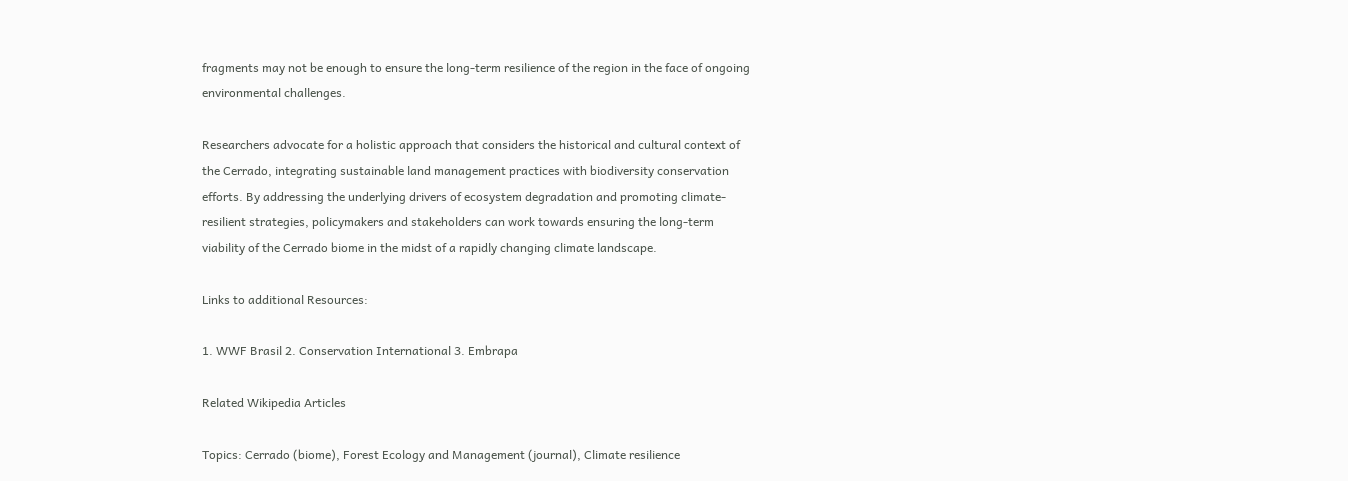fragments may not be enough to ensure the long-term resilience of the region in the face of ongoing environmental challenges.

Researchers advocate for a holistic approach that considers the historical and cultural context of the Cerrado, integrating sustainable land management practices with biodiversity conservation efforts. By addressing the underlying drivers of ecosystem degradation and promoting climate-resilient strategies, policymakers and stakeholders can work towards ensuring the long-term viability of the Cerrado biome in the midst of a rapidly changing climate landscape.

Links to additional Resources:

1. WWF Brasil 2. Conservation International 3. Embrapa

Related Wikipedia Articles

Topics: Cerrado (biome), Forest Ecology and Management (journal), Climate resilience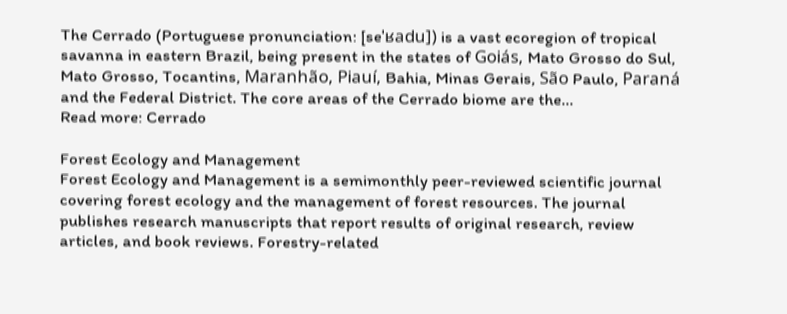The Cerrado (Portuguese pronunciation: [seˈʁadu]) is a vast ecoregion of tropical savanna in eastern Brazil, being present in the states of Goiás, Mato Grosso do Sul, Mato Grosso, Tocantins, Maranhão, Piauí, Bahia, Minas Gerais, São Paulo, Paraná and the Federal District. The core areas of the Cerrado biome are the...
Read more: Cerrado

Forest Ecology and Management
Forest Ecology and Management is a semimonthly peer-reviewed scientific journal covering forest ecology and the management of forest resources. The journal publishes research manuscripts that report results of original research, review articles, and book reviews. Forestry-related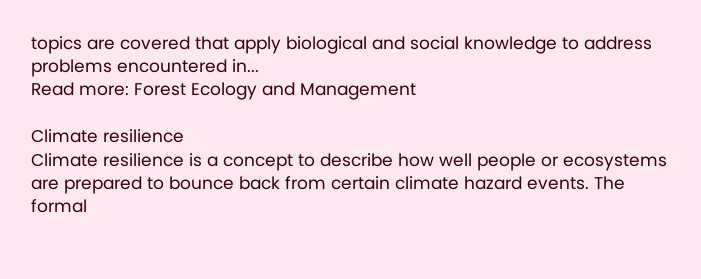topics are covered that apply biological and social knowledge to address problems encountered in...
Read more: Forest Ecology and Management

Climate resilience
Climate resilience is a concept to describe how well people or ecosystems are prepared to bounce back from certain climate hazard events. The formal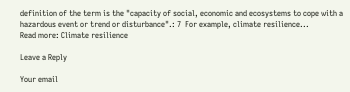definition of the term is the "capacity of social, economic and ecosystems to cope with a hazardous event or trend or disturbance".: 7  For example, climate resilience...
Read more: Climate resilience

Leave a Reply

Your email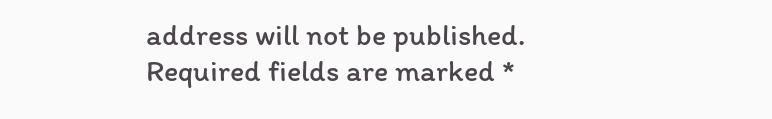address will not be published. Required fields are marked *